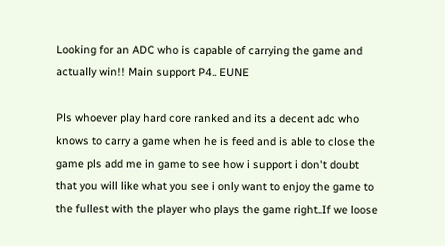Looking for an ADC who is capable of carrying the game and actually win!! Main support P4.. EUNE

Pls whoever play hard core ranked and its a decent adc who knows to carry a game when he is feed and is able to close the game pls add me in game to see how i support i don't doubt that you will like what you see i only want to enjoy the game to the fullest with the player who plays the game right..If we loose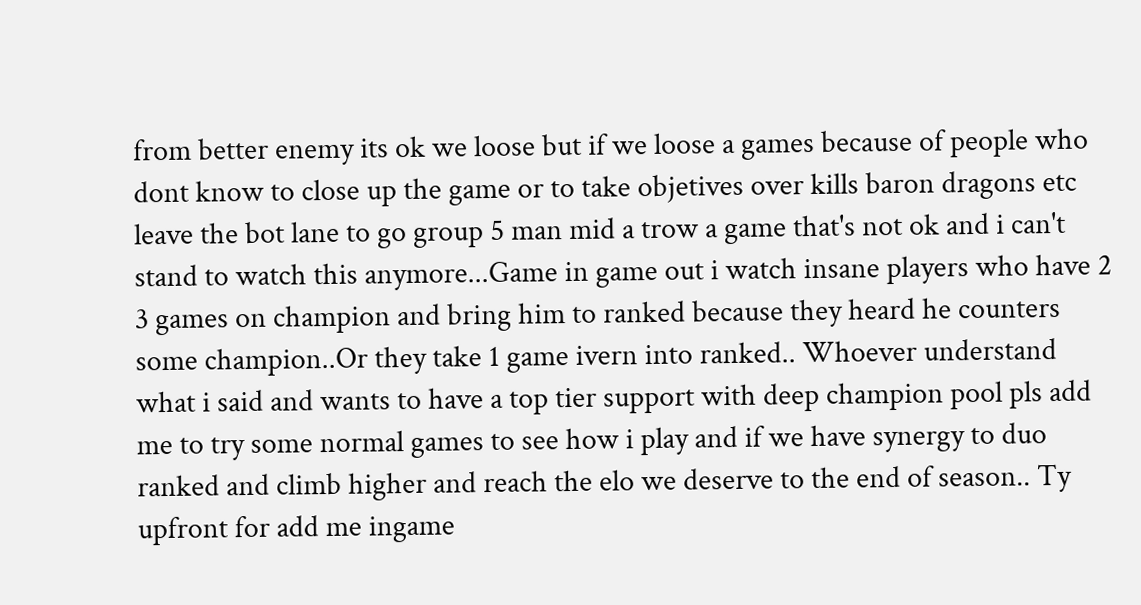from better enemy its ok we loose but if we loose a games because of people who dont know to close up the game or to take objetives over kills baron dragons etc leave the bot lane to go group 5 man mid a trow a game that's not ok and i can't stand to watch this anymore...Game in game out i watch insane players who have 2 3 games on champion and bring him to ranked because they heard he counters some champion..Or they take 1 game ivern into ranked.. Whoever understand what i said and wants to have a top tier support with deep champion pool pls add me to try some normal games to see how i play and if we have synergy to duo ranked and climb higher and reach the elo we deserve to the end of season.. Ty upfront for add me ingame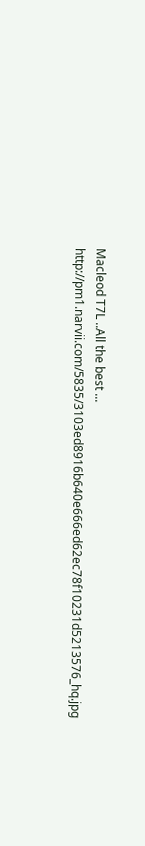Macleod T7L ..All the best ... http://pm1.narvii.com/5835/3103ed8916b640e666ed62ec78f10231d5213576_hq.jpg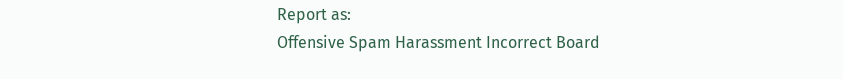Report as:
Offensive Spam Harassment Incorrect Board